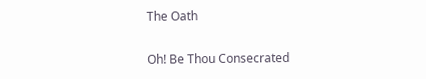The Oath

Oh! Be Thou Consecrated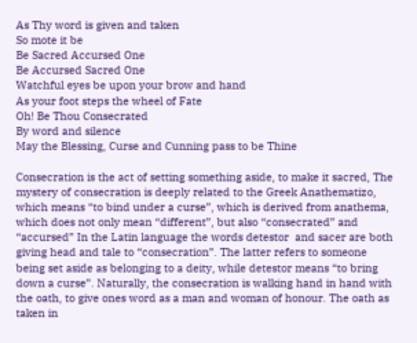As Thy word is given and taken
So mote it be
Be Sacred Accursed One
Be Accursed Sacred One
Watchful eyes be upon your brow and hand
As your foot steps the wheel of Fate
Oh! Be Thou Consecrated
By word and silence
May the Blessing, Curse and Cunning pass to be Thine

Consecration is the act of setting something aside, to make it sacred, The mystery of consecration is deeply related to the Greek Anathematizo, which means “to bind under a curse”, which is derived from anathema, which does not only mean “different”, but also “consecrated” and “accursed” In the Latin language the words detestor  and sacer are both giving head and tale to “consecration”. The latter refers to someone being set aside as belonging to a deity, while detestor means “to bring down a curse”. Naturally, the consecration is walking hand in hand with the oath, to give ones word as a man and woman of honour. The oath as taken in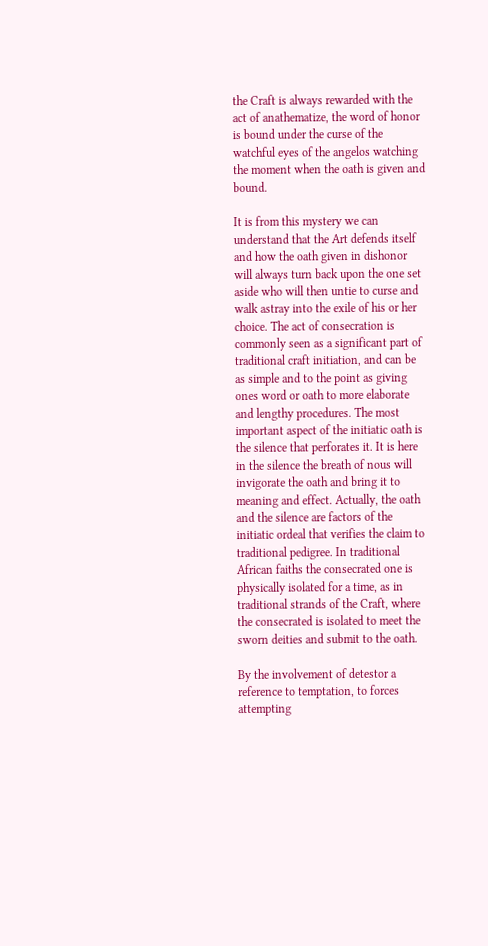the Craft is always rewarded with the act of anathematize, the word of honor is bound under the curse of the watchful eyes of the angelos watching the moment when the oath is given and bound.

It is from this mystery we can understand that the Art defends itself and how the oath given in dishonor will always turn back upon the one set aside who will then untie to curse and walk astray into the exile of his or her choice. The act of consecration is commonly seen as a significant part of traditional craft initiation, and can be as simple and to the point as giving ones word or oath to more elaborate and lengthy procedures. The most important aspect of the initiatic oath is the silence that perforates it. It is here in the silence the breath of nous will invigorate the oath and bring it to meaning and effect. Actually, the oath and the silence are factors of the initiatic ordeal that verifies the claim to traditional pedigree. In traditional African faiths the consecrated one is physically isolated for a time, as in traditional strands of the Craft, where the consecrated is isolated to meet the sworn deities and submit to the oath.

By the involvement of detestor a reference to temptation, to forces attempting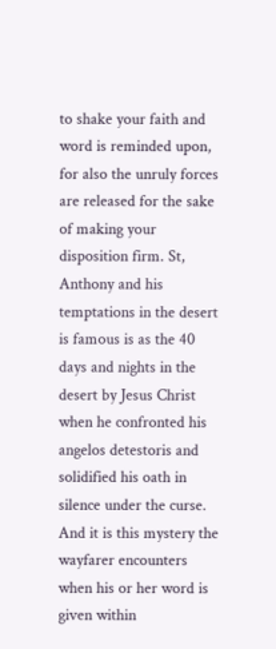to shake your faith and word is reminded upon, for also the unruly forces are released for the sake of making your disposition firm. St, Anthony and his temptations in the desert is famous is as the 40 days and nights in the desert by Jesus Christ when he confronted his angelos detestoris and solidified his oath in silence under the curse. And it is this mystery the wayfarer encounters when his or her word is given within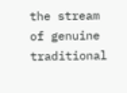the stream of genuine traditional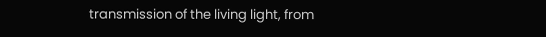transmission of the living light, from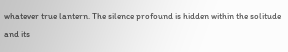whatever true lantern. The silence profound is hidden within the solitude and its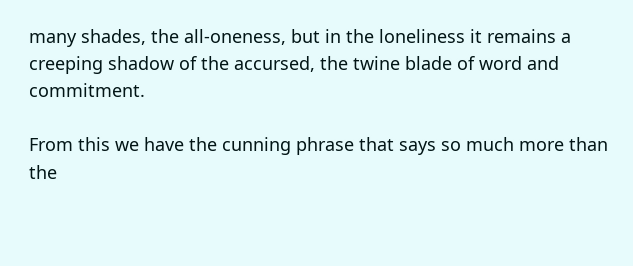many shades, the all-oneness, but in the loneliness it remains a creeping shadow of the accursed, the twine blade of word and commitment.

From this we have the cunning phrase that says so much more than the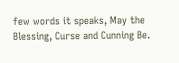few words it speaks, May the Blessing, Curse and Cunning Be.